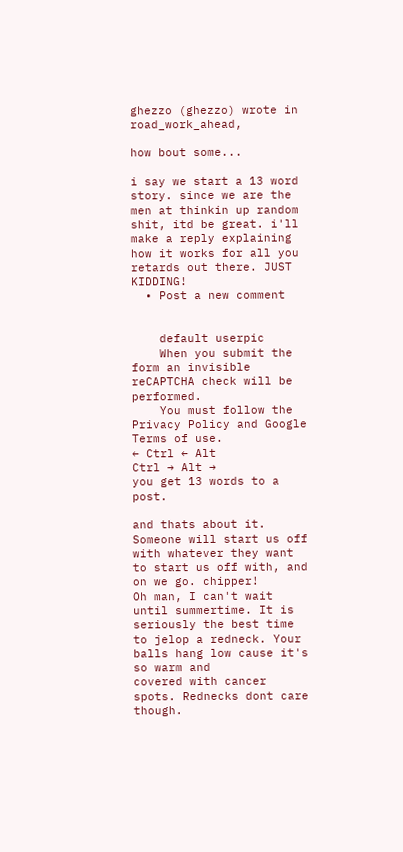ghezzo (ghezzo) wrote in road_work_ahead,

how bout some...

i say we start a 13 word story. since we are the men at thinkin up random shit, itd be great. i'll make a reply explaining how it works for all you retards out there. JUST KIDDING!
  • Post a new comment


    default userpic
    When you submit the form an invisible reCAPTCHA check will be performed.
    You must follow the Privacy Policy and Google Terms of use.
← Ctrl ← Alt
Ctrl → Alt →
you get 13 words to a post.

and thats about it. Someone will start us off with whatever they want to start us off with, and on we go. chipper!
Oh man, I can't wait until summertime. It is seriously the best time
to jelop a redneck. Your balls hang low cause it's so warm and
covered with cancer spots. Rednecks dont care though.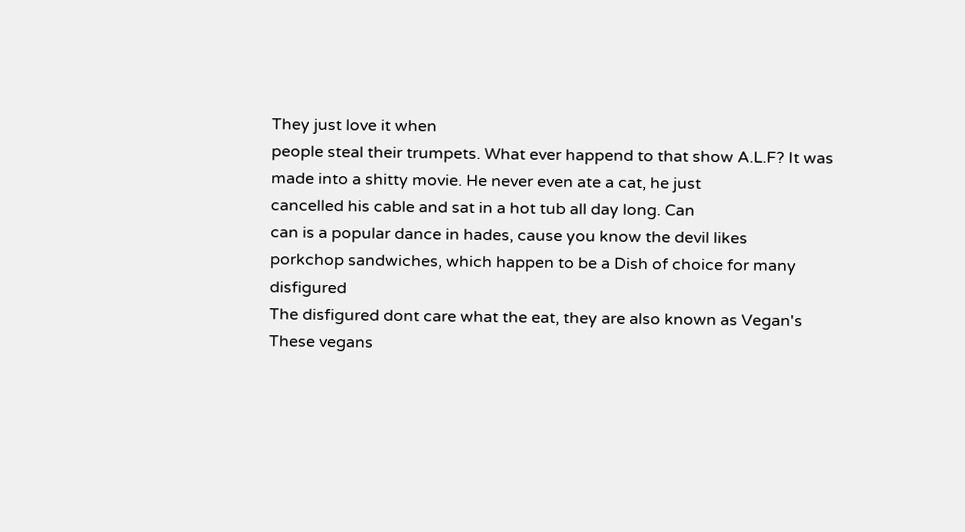They just love it when
people steal their trumpets. What ever happend to that show A.L.F? It was
made into a shitty movie. He never even ate a cat, he just
cancelled his cable and sat in a hot tub all day long. Can
can is a popular dance in hades, cause you know the devil likes
porkchop sandwiches, which happen to be a Dish of choice for many disfigured
The disfigured dont care what the eat, they are also known as Vegan's
These vegans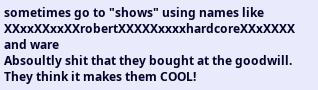sometimes go to "shows" using names like XXxxXXxxXXrobertXXXXXxxxxhardcoreXXxXXXX and ware
Absoultly shit that they bought at the goodwill. They think it makes them COOL!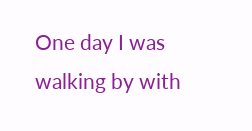One day I was walking by with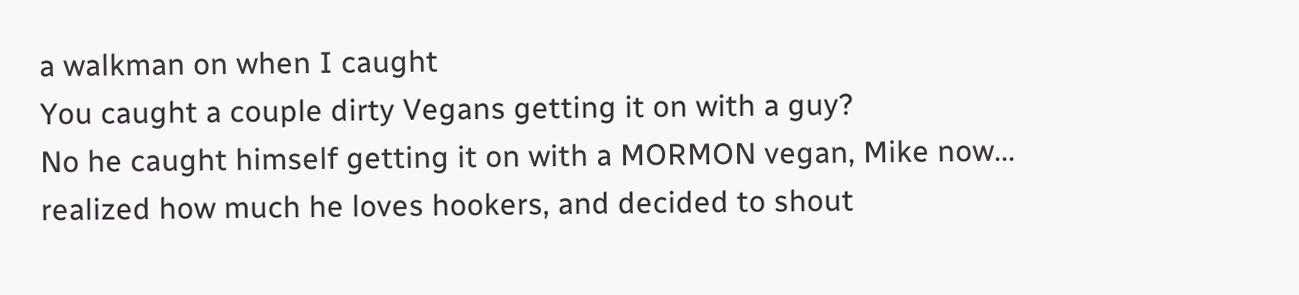a walkman on when I caught
You caught a couple dirty Vegans getting it on with a guy?
No he caught himself getting it on with a MORMON vegan, Mike now...
realized how much he loves hookers, and decided to shout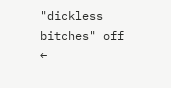"dickless bitches" off
←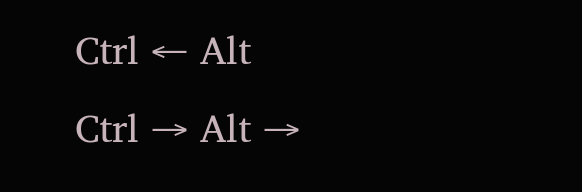Ctrl ← Alt
Ctrl → Alt →